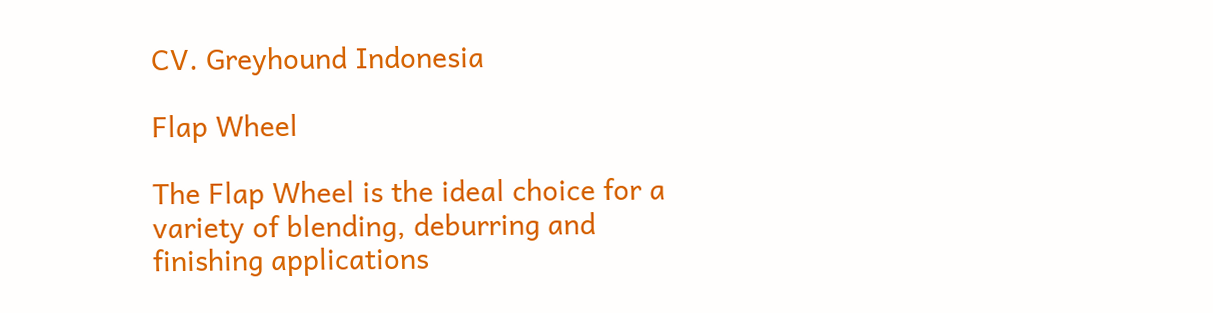CV. Greyhound Indonesia

Flap Wheel

The Flap Wheel is the ideal choice for a variety of blending, deburring and finishing applications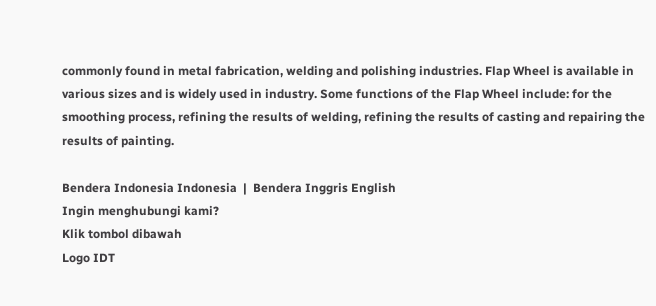commonly found in metal fabrication, welding and polishing industries. Flap Wheel is available in various sizes and is widely used in industry. Some functions of the Flap Wheel include: for the smoothing process, refining the results of welding, refining the results of casting and repairing the results of painting.

Bendera Indonesia Indonesia  |  Bendera Inggris English
Ingin menghubungi kami?
Klik tombol dibawah
Logo IDT